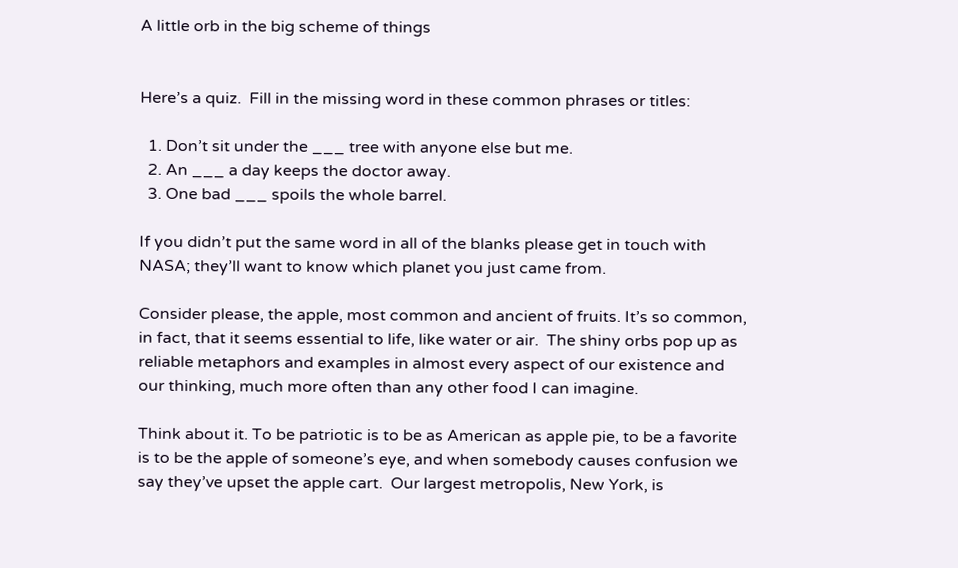A little orb in the big scheme of things


Here’s a quiz.  Fill in the missing word in these common phrases or titles:

  1. Don’t sit under the ___ tree with anyone else but me.
  2. An ___ a day keeps the doctor away.
  3. One bad ___ spoils the whole barrel.

If you didn’t put the same word in all of the blanks please get in touch with NASA; they’ll want to know which planet you just came from.

Consider please, the apple, most common and ancient of fruits. It’s so common, in fact, that it seems essential to life, like water or air.  The shiny orbs pop up as reliable metaphors and examples in almost every aspect of our existence and our thinking, much more often than any other food I can imagine.

Think about it. To be patriotic is to be as American as apple pie, to be a favorite is to be the apple of someone’s eye, and when somebody causes confusion we say they’ve upset the apple cart.  Our largest metropolis, New York, is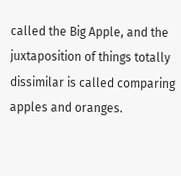called the Big Apple, and the juxtaposition of things totally dissimilar is called comparing apples and oranges.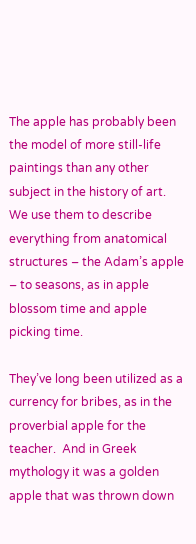The apple has probably been the model of more still-life paintings than any other subject in the history of art.  We use them to describe everything from anatomical structures – the Adam’s apple – to seasons, as in apple blossom time and apple picking time.

They’ve long been utilized as a currency for bribes, as in the proverbial apple for the teacher.  And in Greek mythology it was a golden apple that was thrown down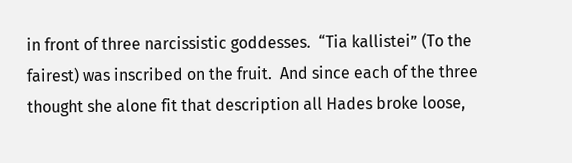in front of three narcissistic goddesses.  “Tia kallistei” (To the fairest) was inscribed on the fruit.  And since each of the three thought she alone fit that description all Hades broke loose,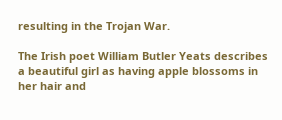resulting in the Trojan War.

The Irish poet William Butler Yeats describes a beautiful girl as having apple blossoms in her hair and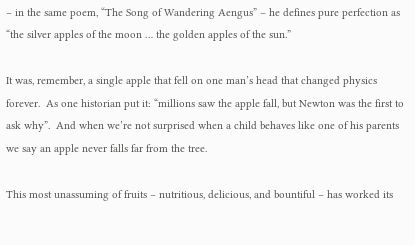– in the same poem, “The Song of Wandering Aengus” – he defines pure perfection as “the silver apples of the moon … the golden apples of the sun.”

It was, remember, a single apple that fell on one man’s head that changed physics forever.  As one historian put it: “millions saw the apple fall, but Newton was the first to ask why”.  And when we’re not surprised when a child behaves like one of his parents we say an apple never falls far from the tree.

This most unassuming of fruits – nutritious, delicious, and bountiful – has worked its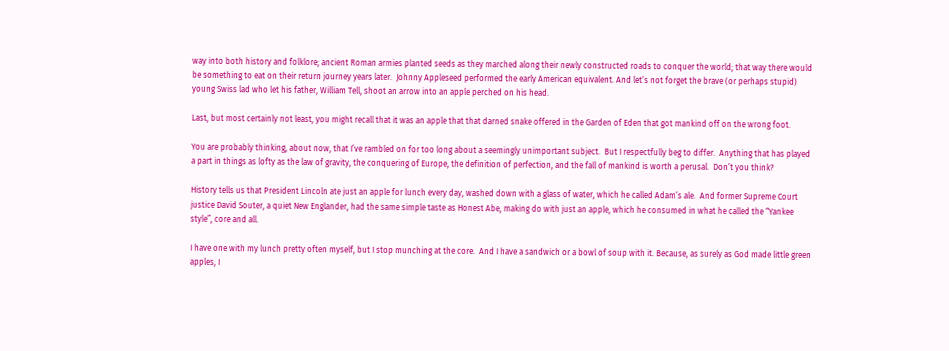way into both history and folklore; ancient Roman armies planted seeds as they marched along their newly constructed roads to conquer the world; that way there would be something to eat on their return journey years later.  Johnny Appleseed performed the early American equivalent. And let’s not forget the brave (or perhaps stupid) young Swiss lad who let his father, William Tell, shoot an arrow into an apple perched on his head.

Last, but most certainly not least, you might recall that it was an apple that that darned snake offered in the Garden of Eden that got mankind off on the wrong foot.

You are probably thinking, about now, that I’ve rambled on for too long about a seemingly unimportant subject.  But I respectfully beg to differ.  Anything that has played a part in things as lofty as the law of gravity, the conquering of Europe, the definition of perfection, and the fall of mankind is worth a perusal.  Don’t you think?

History tells us that President Lincoln ate just an apple for lunch every day, washed down with a glass of water, which he called Adam’s ale.  And former Supreme Court justice David Souter, a quiet New Englander, had the same simple taste as Honest Abe, making do with just an apple, which he consumed in what he called the “Yankee style”, core and all.

I have one with my lunch pretty often myself, but I stop munching at the core.  And I have a sandwich or a bowl of soup with it. Because, as surely as God made little green apples, I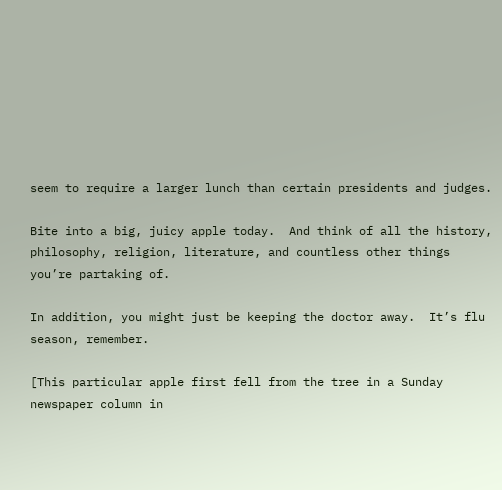seem to require a larger lunch than certain presidents and judges.

Bite into a big, juicy apple today.  And think of all the history, philosophy, religion, literature, and countless other things you’re partaking of.

In addition, you might just be keeping the doctor away.  It’s flu season, remember.

[This particular apple first fell from the tree in a Sunday newspaper column in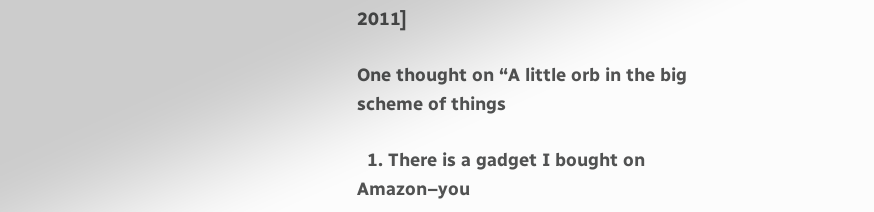2011]

One thought on “A little orb in the big scheme of things

  1. There is a gadget I bought on Amazon–you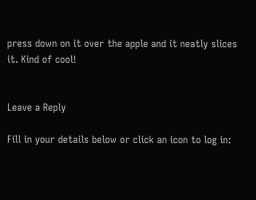press down on it over the apple and it neatly slices it. Kind of cool!


Leave a Reply

Fill in your details below or click an icon to log in: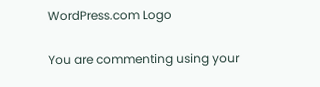WordPress.com Logo

You are commenting using your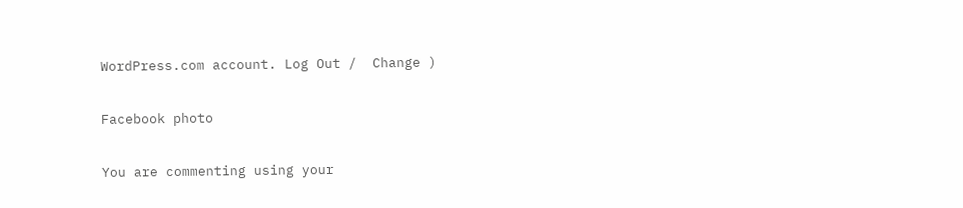WordPress.com account. Log Out /  Change )

Facebook photo

You are commenting using your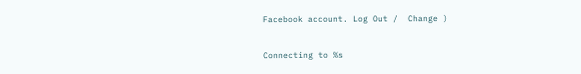Facebook account. Log Out /  Change )

Connecting to %s